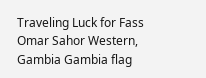Traveling Luck for Fass Omar Sahor Western, Gambia Gambia flag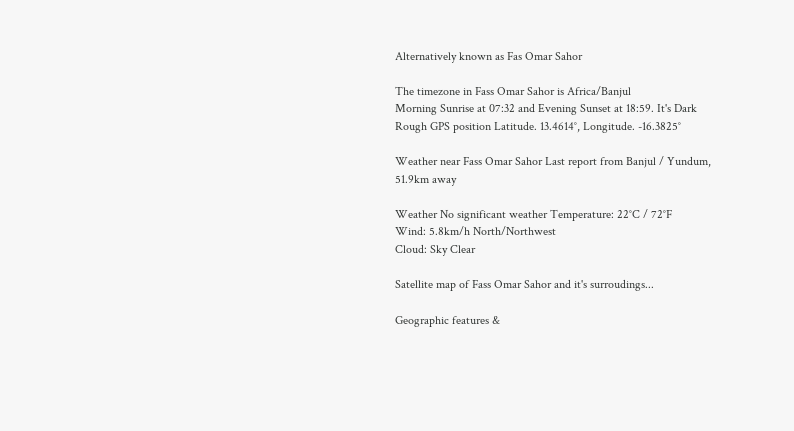Alternatively known as Fas Omar Sahor

The timezone in Fass Omar Sahor is Africa/Banjul
Morning Sunrise at 07:32 and Evening Sunset at 18:59. It's Dark
Rough GPS position Latitude. 13.4614°, Longitude. -16.3825°

Weather near Fass Omar Sahor Last report from Banjul / Yundum, 51.9km away

Weather No significant weather Temperature: 22°C / 72°F
Wind: 5.8km/h North/Northwest
Cloud: Sky Clear

Satellite map of Fass Omar Sahor and it's surroudings...

Geographic features &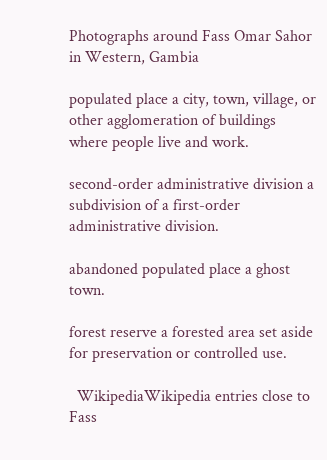Photographs around Fass Omar Sahor in Western, Gambia

populated place a city, town, village, or other agglomeration of buildings where people live and work.

second-order administrative division a subdivision of a first-order administrative division.

abandoned populated place a ghost town.

forest reserve a forested area set aside for preservation or controlled use.

  WikipediaWikipedia entries close to Fass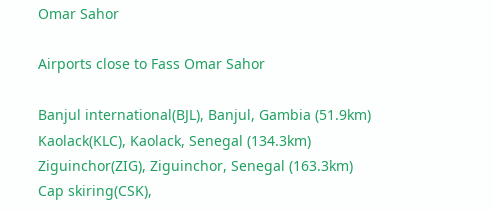Omar Sahor

Airports close to Fass Omar Sahor

Banjul international(BJL), Banjul, Gambia (51.9km)
Kaolack(KLC), Kaolack, Senegal (134.3km)
Ziguinchor(ZIG), Ziguinchor, Senegal (163.3km)
Cap skiring(CSK),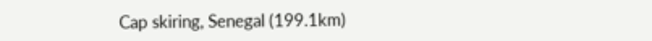Cap skiring, Senegal (199.1km)